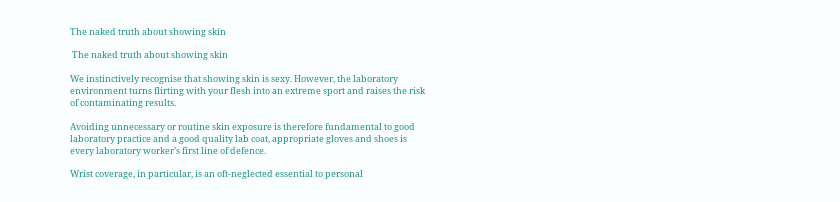The naked truth about showing skin

 The naked truth about showing skin

We instinctively recognise that showing skin is sexy. However, the laboratory environment turns flirting with your flesh into an extreme sport and raises the risk of contaminating results.

Avoiding unnecessary or routine skin exposure is therefore fundamental to good laboratory practice and a good quality lab coat, appropriate gloves and shoes is every laboratory worker’s first line of defence.

Wrist coverage, in particular, is an oft-neglected essential to personal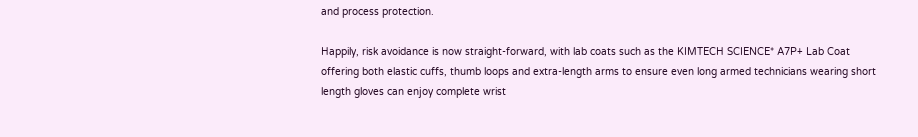and process protection.

Happily, risk avoidance is now straight-forward, with lab coats such as the KIMTECH SCIENCE* A7P+ Lab Coat offering both elastic cuffs, thumb loops and extra-length arms to ensure even long armed technicians wearing short length gloves can enjoy complete wrist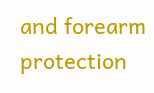and forearm protection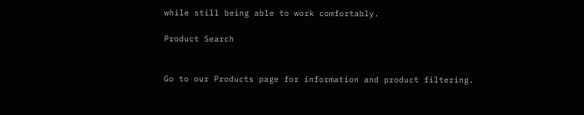while still being able to work comfortably.

Product Search


Go to our Products page for information and product filtering.